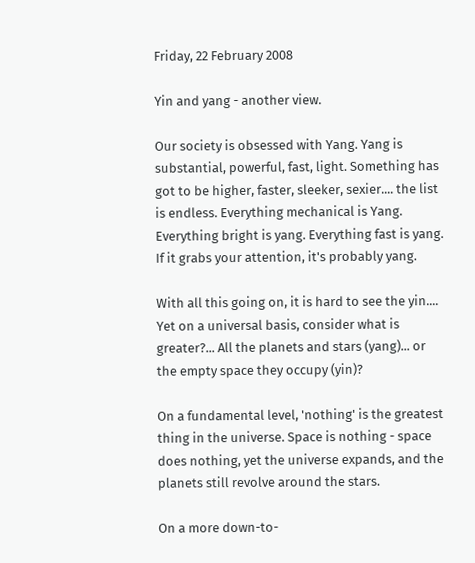Friday, 22 February 2008

Yin and yang - another view.

Our society is obsessed with Yang. Yang is substantial, powerful, fast, light. Something has got to be higher, faster, sleeker, sexier.... the list is endless. Everything mechanical is Yang. Everything bright is yang. Everything fast is yang. If it grabs your attention, it's probably yang.

With all this going on, it is hard to see the yin.... Yet on a universal basis, consider what is greater?... All the planets and stars (yang)... or the empty space they occupy (yin)?

On a fundamental level, 'nothing' is the greatest thing in the universe. Space is nothing - space does nothing, yet the universe expands, and the planets still revolve around the stars.

On a more down-to-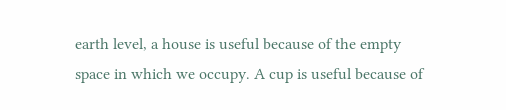earth level, a house is useful because of the empty space in which we occupy. A cup is useful because of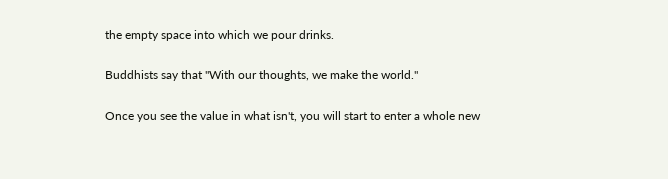the empty space into which we pour drinks.

Buddhists say that "With our thoughts, we make the world."

Once you see the value in what isn't, you will start to enter a whole new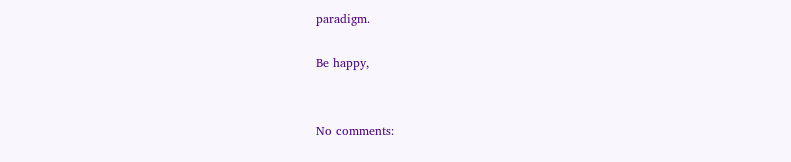paradigm.

Be happy,


No comments: